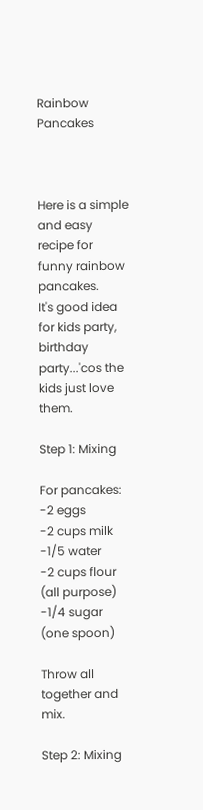Rainbow Pancakes



Here is a simple and easy recipe for funny rainbow pancakes.
It's good idea for kids party, birthday party...'cos the kids just love them.

Step 1: Mixing

For pancakes:
-2 eggs
-2 cups milk
-1/5 water
-2 cups flour (all purpose)
-1/4 sugar (one spoon)

Throw all together and mix.

Step 2: Mixing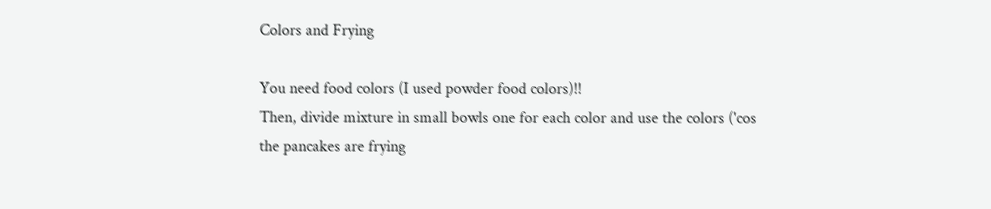Colors and Frying

You need food colors (I used powder food colors)!!
Then, divide mixture in small bowls one for each color and use the colors ('cos the pancakes are frying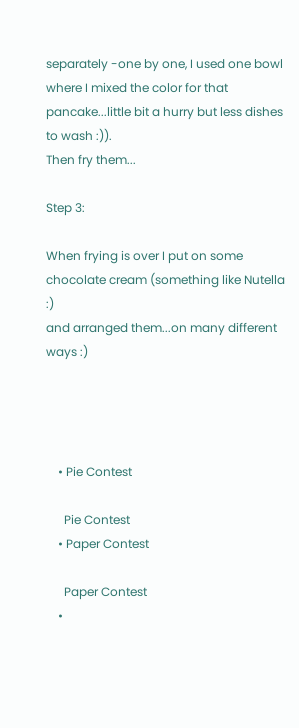separately -one by one, I used one bowl where I mixed the color for that pancake...little bit a hurry but less dishes to wash :)).
Then fry them...

Step 3:

When frying is over I put on some chocolate cream (something like Nutella :)
and arranged them...on many different ways :)




    • Pie Contest

      Pie Contest
    • Paper Contest

      Paper Contest
    •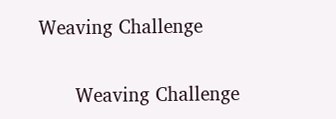Weaving Challenge

      Weaving Challenge